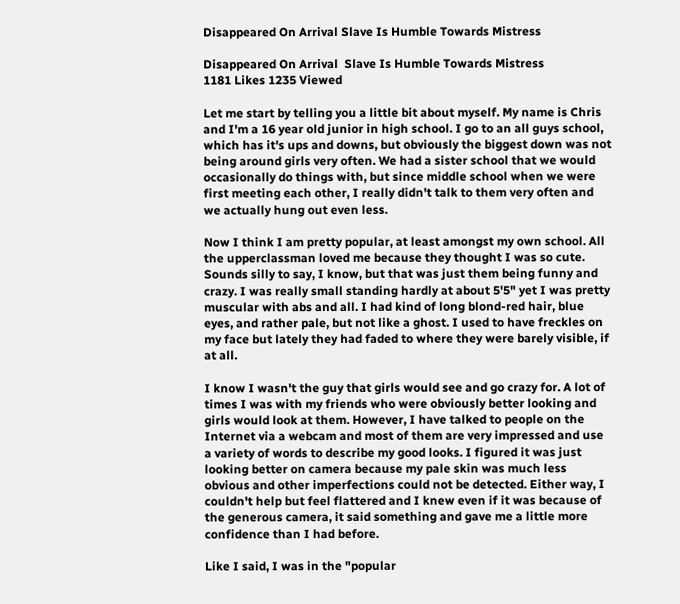Disappeared On Arrival Slave Is Humble Towards Mistress

Disappeared On Arrival  Slave Is Humble Towards Mistress
1181 Likes 1235 Viewed

Let me start by telling you a little bit about myself. My name is Chris and I'm a 16 year old junior in high school. I go to an all guys school, which has it's ups and downs, but obviously the biggest down was not being around girls very often. We had a sister school that we would occasionally do things with, but since middle school when we were first meeting each other, I really didn't talk to them very often and we actually hung out even less.

Now I think I am pretty popular, at least amongst my own school. All the upperclassman loved me because they thought I was so cute. Sounds silly to say, I know, but that was just them being funny and crazy. I was really small standing hardly at about 5'5" yet I was pretty muscular with abs and all. I had kind of long blond-red hair, blue eyes, and rather pale, but not like a ghost. I used to have freckles on my face but lately they had faded to where they were barely visible, if at all.

I know I wasn't the guy that girls would see and go crazy for. A lot of times I was with my friends who were obviously better looking and girls would look at them. However, I have talked to people on the Internet via a webcam and most of them are very impressed and use a variety of words to describe my good looks. I figured it was just looking better on camera because my pale skin was much less obvious and other imperfections could not be detected. Either way, I couldn't help but feel flattered and I knew even if it was because of the generous camera, it said something and gave me a little more confidence than I had before.

Like I said, I was in the "popular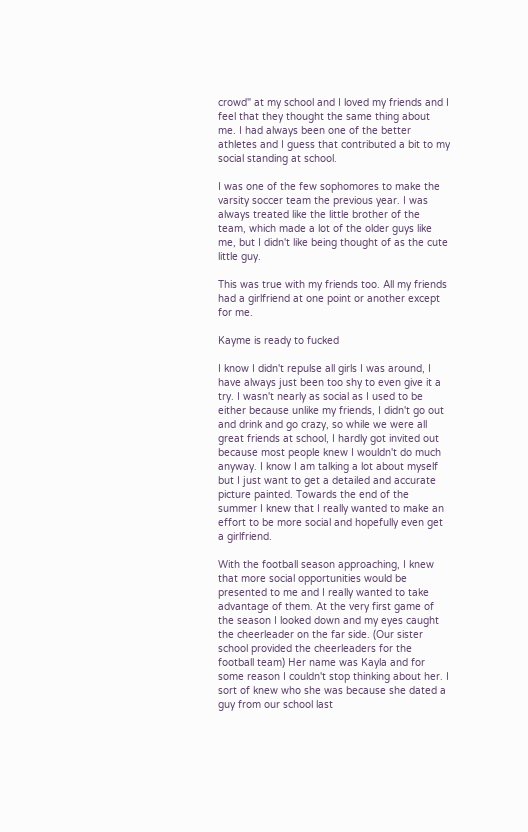crowd" at my school and I loved my friends and I feel that they thought the same thing about me. I had always been one of the better athletes and I guess that contributed a bit to my social standing at school.

I was one of the few sophomores to make the varsity soccer team the previous year. I was always treated like the little brother of the team, which made a lot of the older guys like me, but I didn't like being thought of as the cute little guy.

This was true with my friends too. All my friends had a girlfriend at one point or another except for me.

Kayme is ready to fucked

I know I didn't repulse all girls I was around, I have always just been too shy to even give it a try. I wasn't nearly as social as I used to be either because unlike my friends, I didn't go out and drink and go crazy, so while we were all great friends at school, I hardly got invited out because most people knew I wouldn't do much anyway. I know I am talking a lot about myself but I just want to get a detailed and accurate picture painted. Towards the end of the summer I knew that I really wanted to make an effort to be more social and hopefully even get a girlfriend.

With the football season approaching, I knew that more social opportunities would be presented to me and I really wanted to take advantage of them. At the very first game of the season I looked down and my eyes caught the cheerleader on the far side. (Our sister school provided the cheerleaders for the football team) Her name was Kayla and for some reason I couldn't stop thinking about her. I sort of knew who she was because she dated a guy from our school last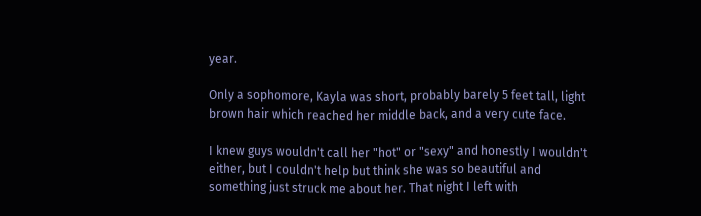year.

Only a sophomore, Kayla was short, probably barely 5 feet tall, light brown hair which reached her middle back, and a very cute face.

I knew guys wouldn't call her "hot" or "sexy" and honestly I wouldn't either, but I couldn't help but think she was so beautiful and something just struck me about her. That night I left with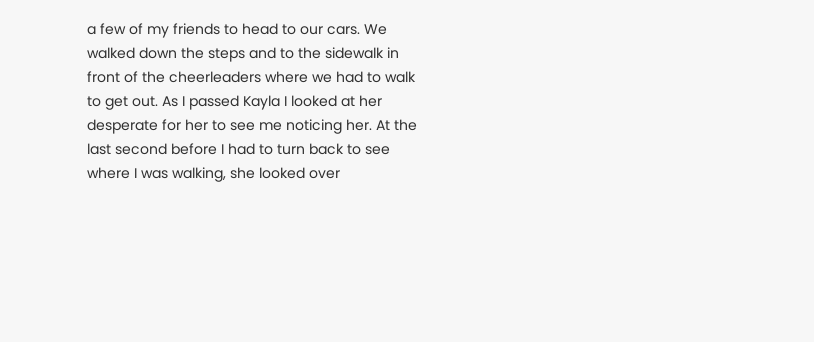a few of my friends to head to our cars. We walked down the steps and to the sidewalk in front of the cheerleaders where we had to walk to get out. As I passed Kayla I looked at her desperate for her to see me noticing her. At the last second before I had to turn back to see where I was walking, she looked over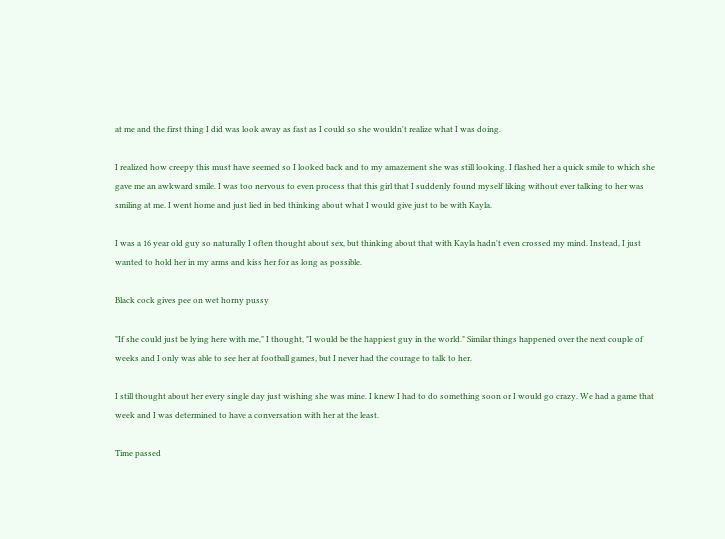at me and the first thing I did was look away as fast as I could so she wouldn't realize what I was doing.

I realized how creepy this must have seemed so I looked back and to my amazement she was still looking. I flashed her a quick smile to which she gave me an awkward smile. I was too nervous to even process that this girl that I suddenly found myself liking without ever talking to her was smiling at me. I went home and just lied in bed thinking about what I would give just to be with Kayla.

I was a 16 year old guy so naturally I often thought about sex, but thinking about that with Kayla hadn't even crossed my mind. Instead, I just wanted to hold her in my arms and kiss her for as long as possible.

Black cock gives pee on wet horny pussy

"If she could just be lying here with me," I thought, "I would be the happiest guy in the world." Similar things happened over the next couple of weeks and I only was able to see her at football games, but I never had the courage to talk to her.

I still thought about her every single day just wishing she was mine. I knew I had to do something soon or I would go crazy. We had a game that week and I was determined to have a conversation with her at the least.

Time passed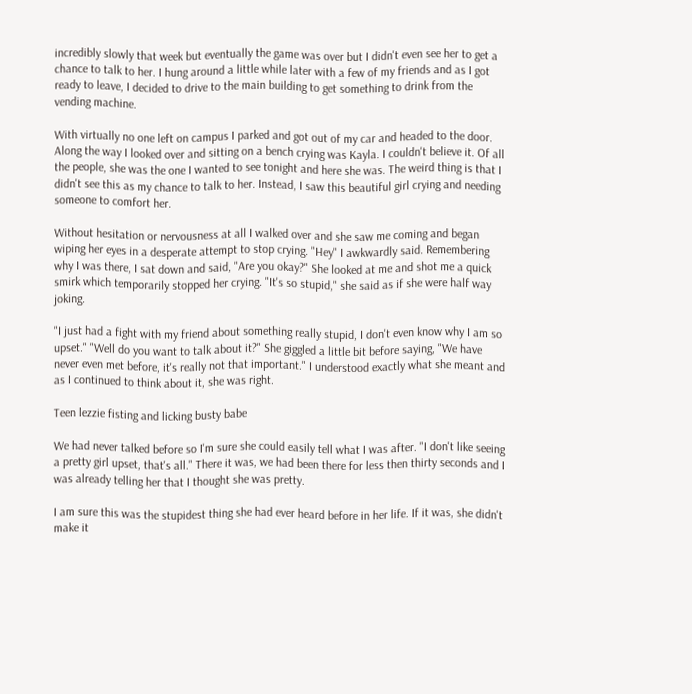incredibly slowly that week but eventually the game was over but I didn't even see her to get a chance to talk to her. I hung around a little while later with a few of my friends and as I got ready to leave, I decided to drive to the main building to get something to drink from the vending machine.

With virtually no one left on campus I parked and got out of my car and headed to the door. Along the way I looked over and sitting on a bench crying was Kayla. I couldn't believe it. Of all the people, she was the one I wanted to see tonight and here she was. The weird thing is that I didn't see this as my chance to talk to her. Instead, I saw this beautiful girl crying and needing someone to comfort her.

Without hesitation or nervousness at all I walked over and she saw me coming and began wiping her eyes in a desperate attempt to stop crying. "Hey" I awkwardly said. Remembering why I was there, I sat down and said, "Are you okay?" She looked at me and shot me a quick smirk which temporarily stopped her crying. "It's so stupid," she said as if she were half way joking.

"I just had a fight with my friend about something really stupid, I don't even know why I am so upset." "Well do you want to talk about it?" She giggled a little bit before saying, "We have never even met before, it's really not that important." I understood exactly what she meant and as I continued to think about it, she was right.

Teen lezzie fisting and licking busty babe

We had never talked before so I'm sure she could easily tell what I was after. "I don't like seeing a pretty girl upset, that's all." There it was, we had been there for less then thirty seconds and I was already telling her that I thought she was pretty.

I am sure this was the stupidest thing she had ever heard before in her life. If it was, she didn't make it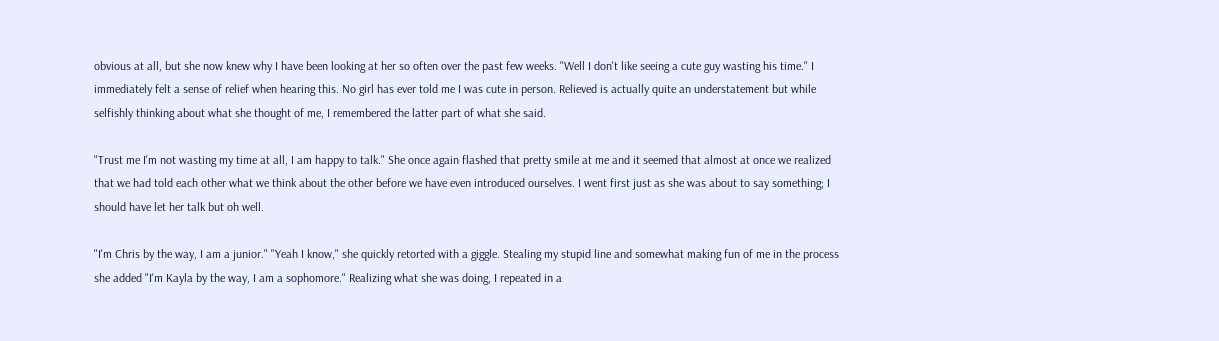obvious at all, but she now knew why I have been looking at her so often over the past few weeks. "Well I don't like seeing a cute guy wasting his time." I immediately felt a sense of relief when hearing this. No girl has ever told me I was cute in person. Relieved is actually quite an understatement but while selfishly thinking about what she thought of me, I remembered the latter part of what she said.

"Trust me I'm not wasting my time at all, I am happy to talk." She once again flashed that pretty smile at me and it seemed that almost at once we realized that we had told each other what we think about the other before we have even introduced ourselves. I went first just as she was about to say something; I should have let her talk but oh well.

"I'm Chris by the way, I am a junior." "Yeah I know," she quickly retorted with a giggle. Stealing my stupid line and somewhat making fun of me in the process she added "I'm Kayla by the way, I am a sophomore." Realizing what she was doing, I repeated in a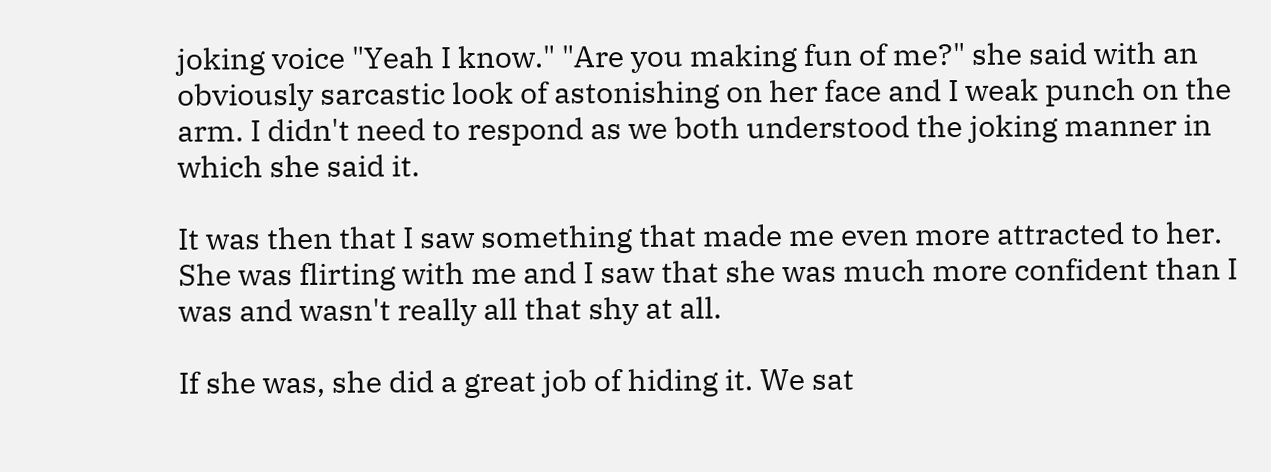joking voice "Yeah I know." "Are you making fun of me?" she said with an obviously sarcastic look of astonishing on her face and I weak punch on the arm. I didn't need to respond as we both understood the joking manner in which she said it.

It was then that I saw something that made me even more attracted to her. She was flirting with me and I saw that she was much more confident than I was and wasn't really all that shy at all.

If she was, she did a great job of hiding it. We sat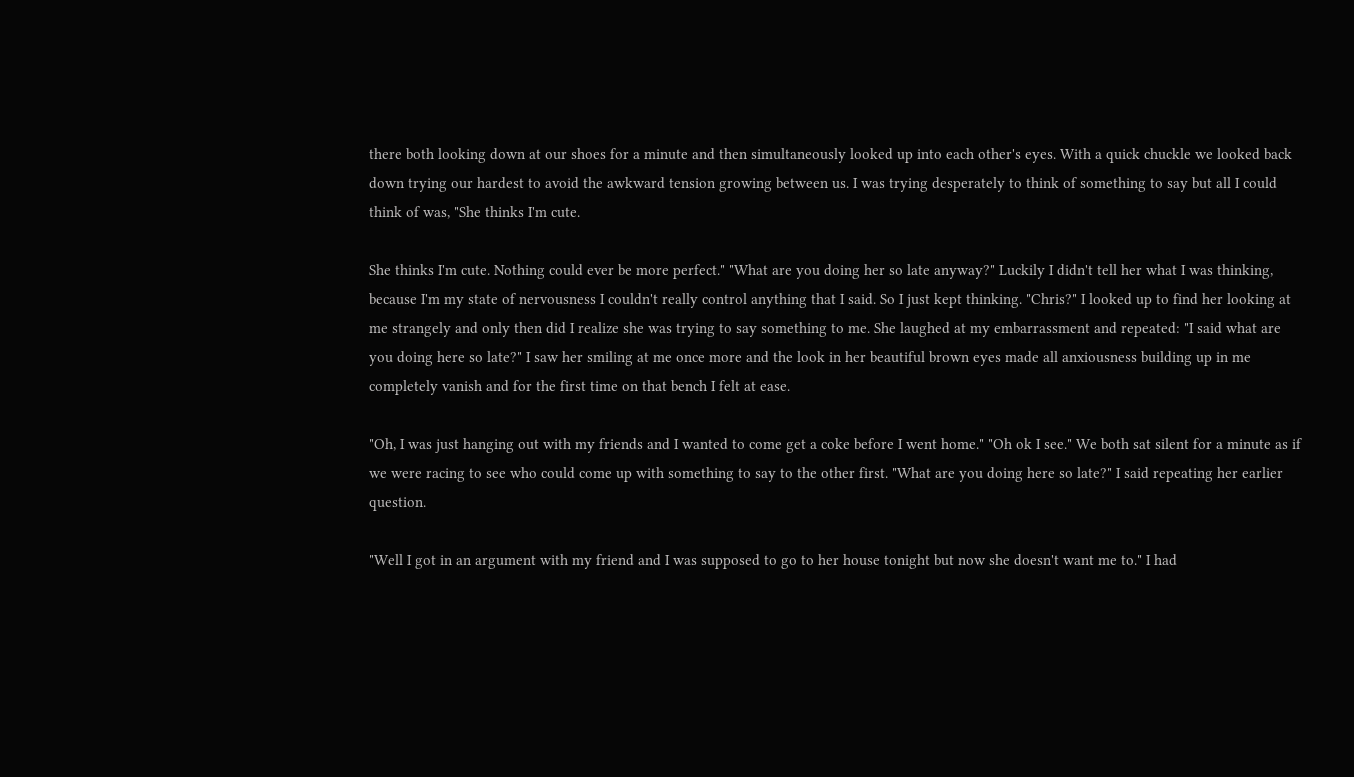there both looking down at our shoes for a minute and then simultaneously looked up into each other's eyes. With a quick chuckle we looked back down trying our hardest to avoid the awkward tension growing between us. I was trying desperately to think of something to say but all I could think of was, "She thinks I'm cute.

She thinks I'm cute. Nothing could ever be more perfect." "What are you doing her so late anyway?" Luckily I didn't tell her what I was thinking, because I'm my state of nervousness I couldn't really control anything that I said. So I just kept thinking. "Chris?" I looked up to find her looking at me strangely and only then did I realize she was trying to say something to me. She laughed at my embarrassment and repeated: "I said what are you doing here so late?" I saw her smiling at me once more and the look in her beautiful brown eyes made all anxiousness building up in me completely vanish and for the first time on that bench I felt at ease.

"Oh, I was just hanging out with my friends and I wanted to come get a coke before I went home." "Oh ok I see." We both sat silent for a minute as if we were racing to see who could come up with something to say to the other first. "What are you doing here so late?" I said repeating her earlier question.

"Well I got in an argument with my friend and I was supposed to go to her house tonight but now she doesn't want me to." I had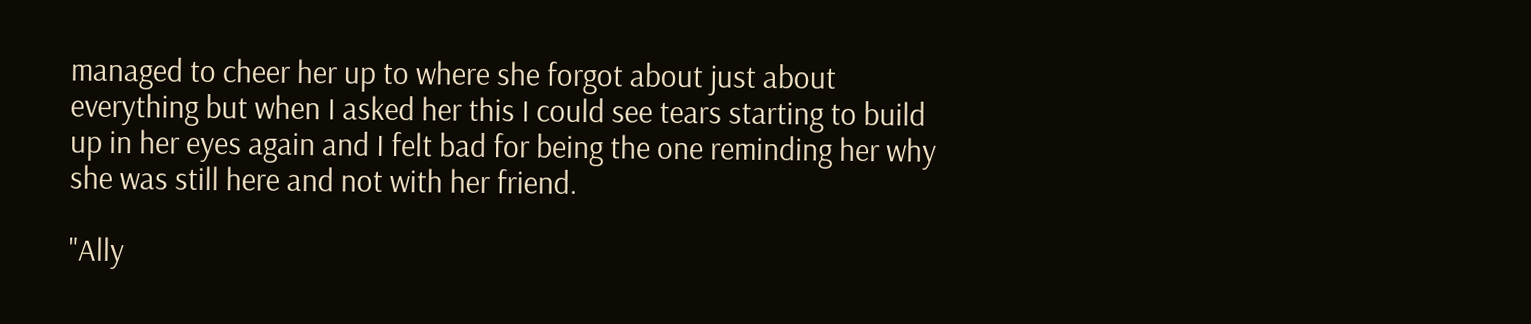managed to cheer her up to where she forgot about just about everything but when I asked her this I could see tears starting to build up in her eyes again and I felt bad for being the one reminding her why she was still here and not with her friend.

"Ally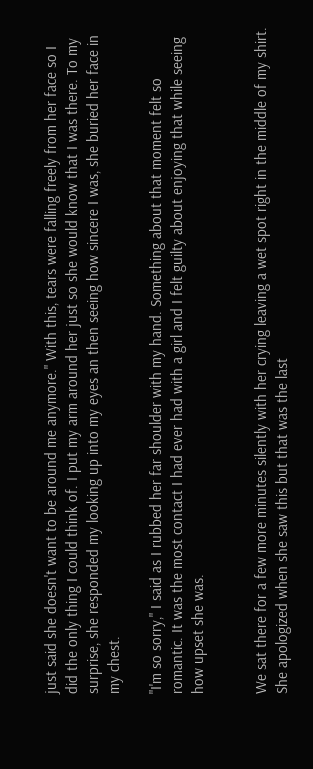just said she doesn't want to be around me anymore." With this, tears were falling freely from her face so I did the only thing I could think of. I put my arm around her just so she would know that I was there. To my surprise, she responded my looking up into my eyes an then seeing how sincere I was, she buried her face in my chest.

"I'm so sorry," I said as I rubbed her far shoulder with my hand. Something about that moment felt so romantic. It was the most contact I had ever had with a girl and I felt guilty about enjoying that while seeing how upset she was.


We sat there for a few more minutes silently with her crying leaving a wet spot right in the middle of my shirt. She apologized when she saw this but that was the last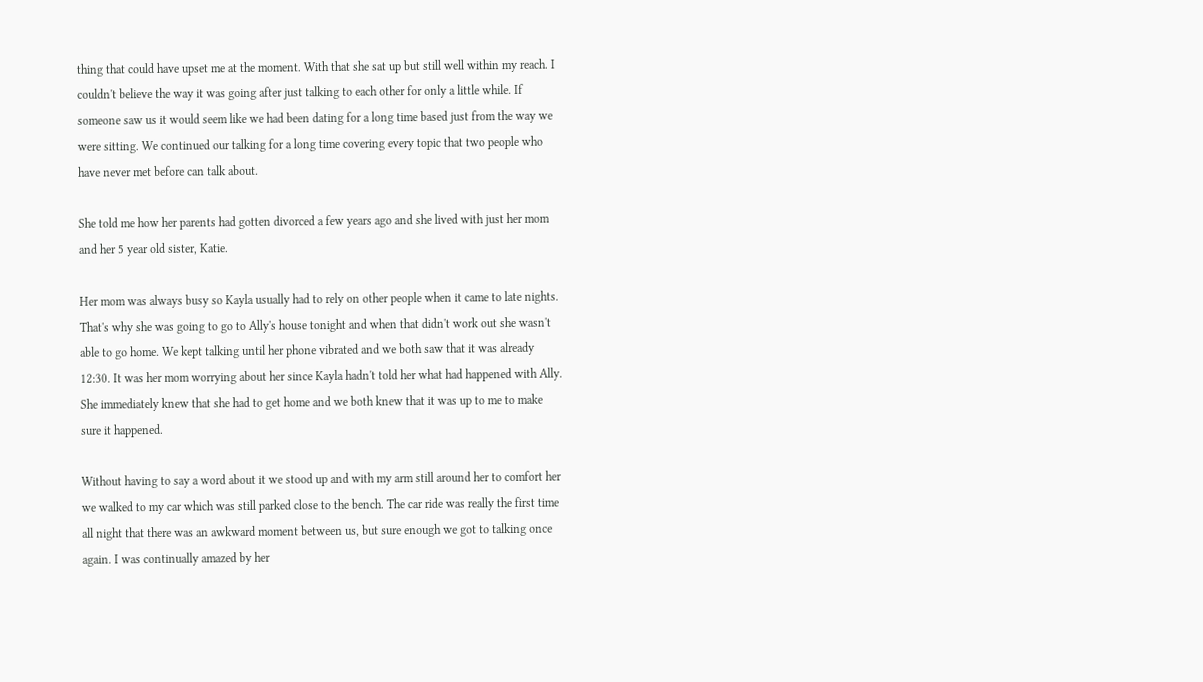thing that could have upset me at the moment. With that she sat up but still well within my reach. I couldn't believe the way it was going after just talking to each other for only a little while. If someone saw us it would seem like we had been dating for a long time based just from the way we were sitting. We continued our talking for a long time covering every topic that two people who have never met before can talk about.

She told me how her parents had gotten divorced a few years ago and she lived with just her mom and her 5 year old sister, Katie.

Her mom was always busy so Kayla usually had to rely on other people when it came to late nights. That's why she was going to go to Ally's house tonight and when that didn't work out she wasn't able to go home. We kept talking until her phone vibrated and we both saw that it was already 12:30. It was her mom worrying about her since Kayla hadn't told her what had happened with Ally. She immediately knew that she had to get home and we both knew that it was up to me to make sure it happened.

Without having to say a word about it we stood up and with my arm still around her to comfort her we walked to my car which was still parked close to the bench. The car ride was really the first time all night that there was an awkward moment between us, but sure enough we got to talking once again. I was continually amazed by her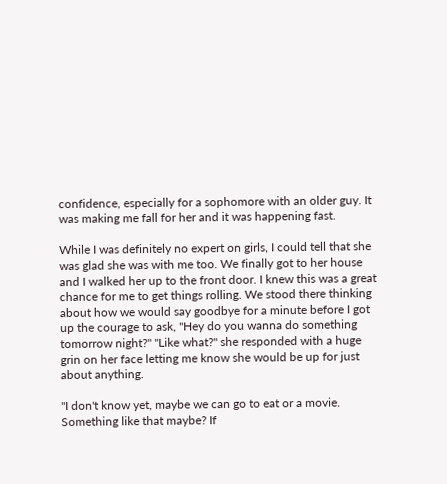confidence, especially for a sophomore with an older guy. It was making me fall for her and it was happening fast.

While I was definitely no expert on girls, I could tell that she was glad she was with me too. We finally got to her house and I walked her up to the front door. I knew this was a great chance for me to get things rolling. We stood there thinking about how we would say goodbye for a minute before I got up the courage to ask, "Hey do you wanna do something tomorrow night?" "Like what?" she responded with a huge grin on her face letting me know she would be up for just about anything.

"I don't know yet, maybe we can go to eat or a movie. Something like that maybe? If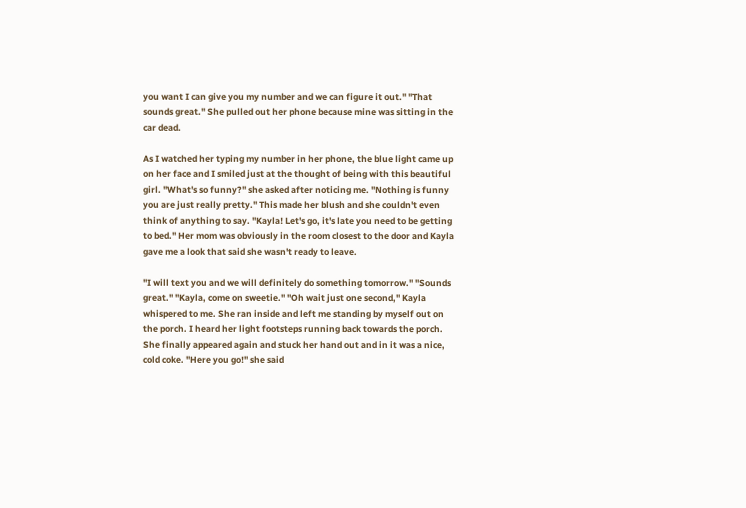you want I can give you my number and we can figure it out." "That sounds great." She pulled out her phone because mine was sitting in the car dead.

As I watched her typing my number in her phone, the blue light came up on her face and I smiled just at the thought of being with this beautiful girl. "What's so funny?" she asked after noticing me. "Nothing is funny you are just really pretty." This made her blush and she couldn't even think of anything to say. "Kayla! Let's go, it's late you need to be getting to bed." Her mom was obviously in the room closest to the door and Kayla gave me a look that said she wasn't ready to leave.

"I will text you and we will definitely do something tomorrow." "Sounds great." "Kayla, come on sweetie." "Oh wait just one second," Kayla whispered to me. She ran inside and left me standing by myself out on the porch. I heard her light footsteps running back towards the porch. She finally appeared again and stuck her hand out and in it was a nice, cold coke. "Here you go!" she said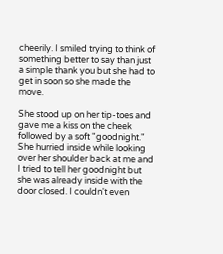cheerily. I smiled trying to think of something better to say than just a simple thank you but she had to get in soon so she made the move.

She stood up on her tip-toes and gave me a kiss on the cheek followed by a soft "goodnight." She hurried inside while looking over her shoulder back at me and I tried to tell her goodnight but she was already inside with the door closed. I couldn't even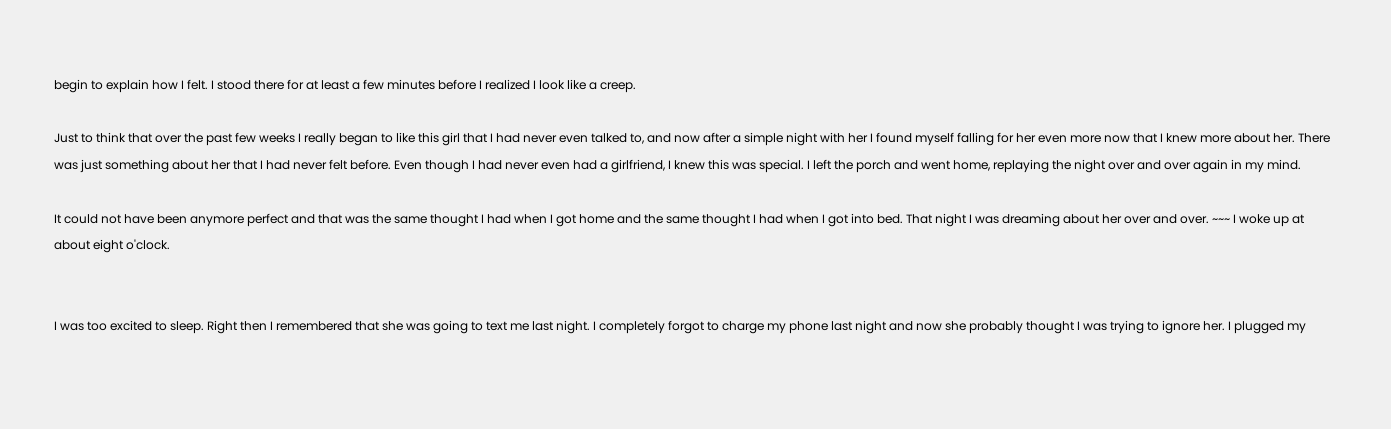begin to explain how I felt. I stood there for at least a few minutes before I realized I look like a creep.

Just to think that over the past few weeks I really began to like this girl that I had never even talked to, and now after a simple night with her I found myself falling for her even more now that I knew more about her. There was just something about her that I had never felt before. Even though I had never even had a girlfriend, I knew this was special. I left the porch and went home, replaying the night over and over again in my mind.

It could not have been anymore perfect and that was the same thought I had when I got home and the same thought I had when I got into bed. That night I was dreaming about her over and over. ~~~ I woke up at about eight o'clock.


I was too excited to sleep. Right then I remembered that she was going to text me last night. I completely forgot to charge my phone last night and now she probably thought I was trying to ignore her. I plugged my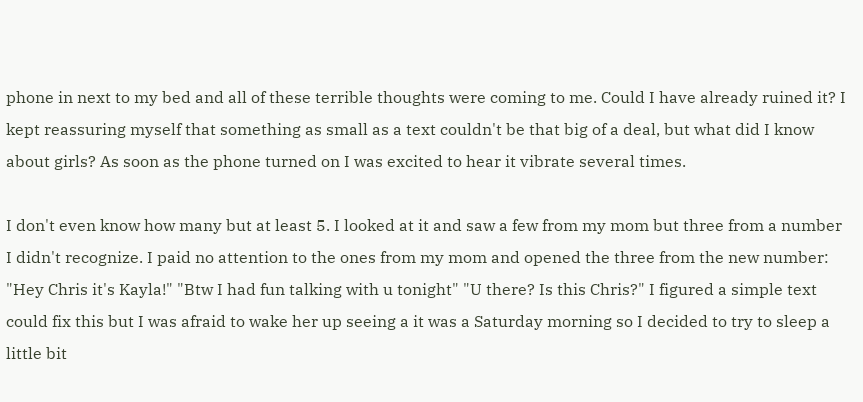phone in next to my bed and all of these terrible thoughts were coming to me. Could I have already ruined it? I kept reassuring myself that something as small as a text couldn't be that big of a deal, but what did I know about girls? As soon as the phone turned on I was excited to hear it vibrate several times.

I don't even know how many but at least 5. I looked at it and saw a few from my mom but three from a number I didn't recognize. I paid no attention to the ones from my mom and opened the three from the new number: "Hey Chris it's Kayla!" "Btw I had fun talking with u tonight" "U there? Is this Chris?" I figured a simple text could fix this but I was afraid to wake her up seeing a it was a Saturday morning so I decided to try to sleep a little bit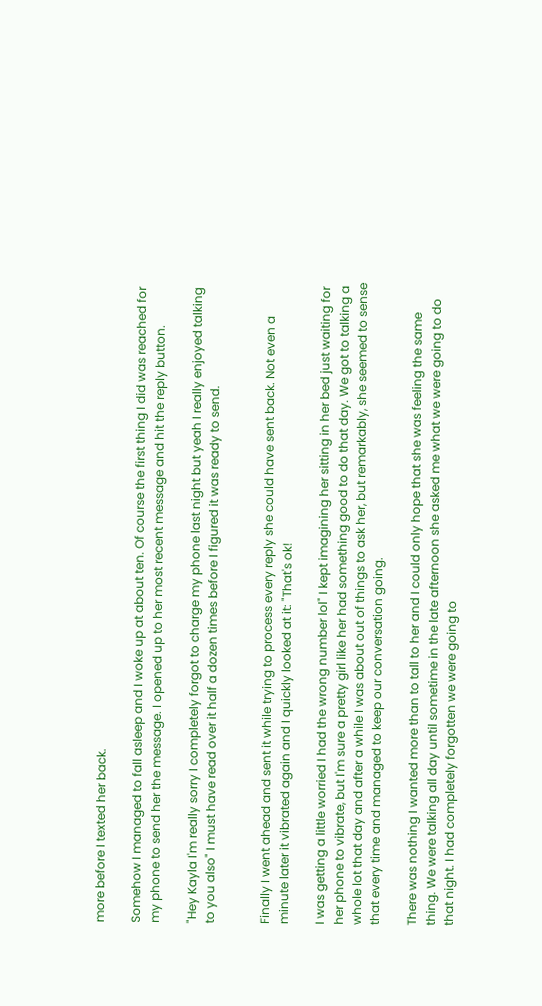more before I texted her back.

Somehow I managed to fall asleep and I woke up at about ten. Of course the first thing I did was reached for my phone to send her the message. I opened up to her most recent message and hit the reply button.

"Hey Kayla I'm really sorry I completely forgot to charge my phone last night but yeah I really enjoyed talking to you also" I must have read over it half a dozen times before I figured it was ready to send.


Finally I went ahead and sent it while trying to process every reply she could have sent back. Not even a minute later it vibrated again and I quickly looked at it: "That's ok!

I was getting a little worried I had the wrong number lol" I kept imagining her sitting in her bed just waiting for her phone to vibrate, but I'm sure a pretty girl like her had something good to do that day. We got to talking a whole lot that day and after a while I was about out of things to ask her, but remarkably, she seemed to sense that every time and managed to keep our conversation going.

There was nothing I wanted more than to tall to her and I could only hope that she was feeling the same thing. We were talking all day until sometime in the late afternoon she asked me what we were going to do that night. I had completely forgotten we were going to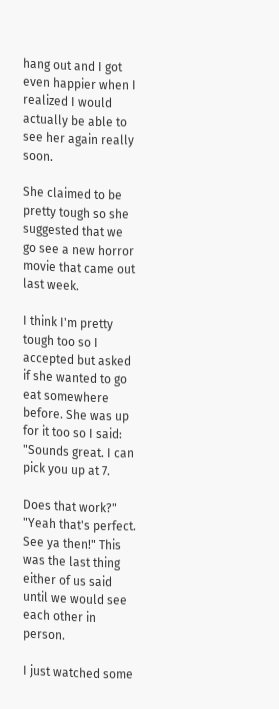hang out and I got even happier when I realized I would actually be able to see her again really soon.

She claimed to be pretty tough so she suggested that we go see a new horror movie that came out last week.

I think I'm pretty tough too so I accepted but asked if she wanted to go eat somewhere before. She was up for it too so I said: "Sounds great. I can pick you up at 7.

Does that work?" "Yeah that's perfect. See ya then!" This was the last thing either of us said until we would see each other in person.

I just watched some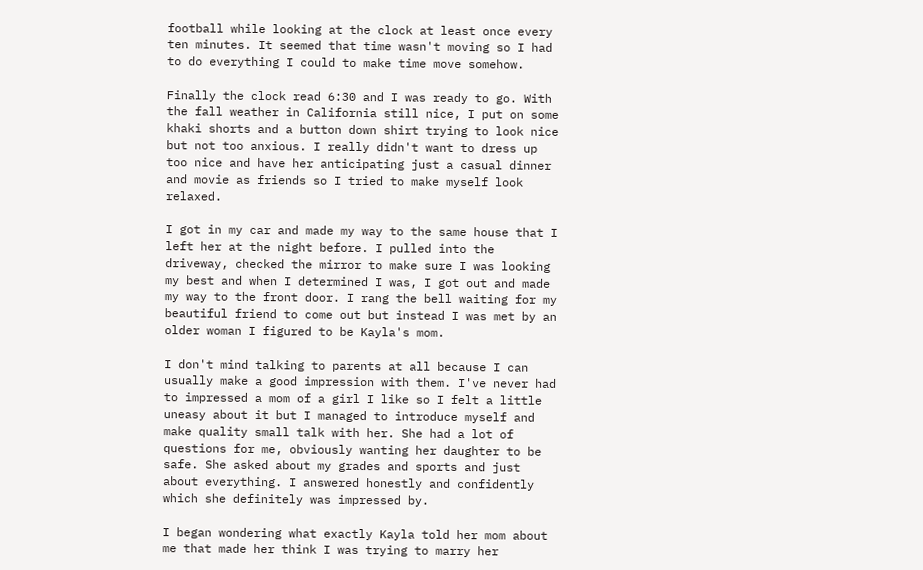football while looking at the clock at least once every ten minutes. It seemed that time wasn't moving so I had to do everything I could to make time move somehow.

Finally the clock read 6:30 and I was ready to go. With the fall weather in California still nice, I put on some khaki shorts and a button down shirt trying to look nice but not too anxious. I really didn't want to dress up too nice and have her anticipating just a casual dinner and movie as friends so I tried to make myself look relaxed.

I got in my car and made my way to the same house that I left her at the night before. I pulled into the driveway, checked the mirror to make sure I was looking my best and when I determined I was, I got out and made my way to the front door. I rang the bell waiting for my beautiful friend to come out but instead I was met by an older woman I figured to be Kayla's mom.

I don't mind talking to parents at all because I can usually make a good impression with them. I've never had to impressed a mom of a girl I like so I felt a little uneasy about it but I managed to introduce myself and make quality small talk with her. She had a lot of questions for me, obviously wanting her daughter to be safe. She asked about my grades and sports and just about everything. I answered honestly and confidently which she definitely was impressed by.

I began wondering what exactly Kayla told her mom about me that made her think I was trying to marry her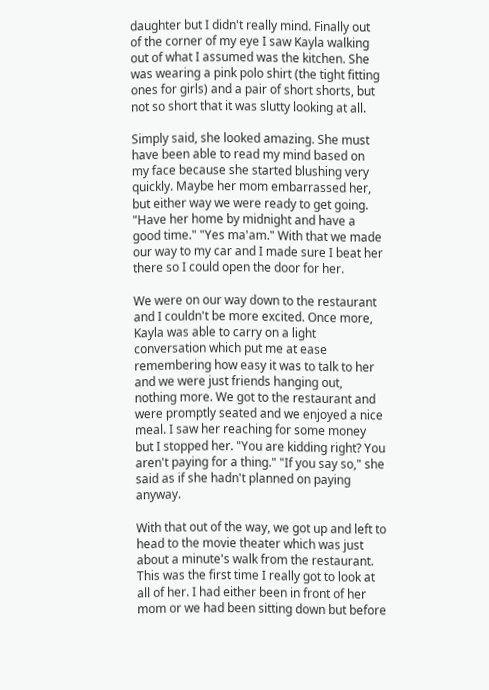daughter but I didn't really mind. Finally out of the corner of my eye I saw Kayla walking out of what I assumed was the kitchen. She was wearing a pink polo shirt (the tight fitting ones for girls) and a pair of short shorts, but not so short that it was slutty looking at all.

Simply said, she looked amazing. She must have been able to read my mind based on my face because she started blushing very quickly. Maybe her mom embarrassed her, but either way we were ready to get going. "Have her home by midnight and have a good time." "Yes ma'am." With that we made our way to my car and I made sure I beat her there so I could open the door for her.

We were on our way down to the restaurant and I couldn't be more excited. Once more, Kayla was able to carry on a light conversation which put me at ease remembering how easy it was to talk to her and we were just friends hanging out, nothing more. We got to the restaurant and were promptly seated and we enjoyed a nice meal. I saw her reaching for some money but I stopped her. "You are kidding right? You aren't paying for a thing." "If you say so," she said as if she hadn't planned on paying anyway.

With that out of the way, we got up and left to head to the movie theater which was just about a minute's walk from the restaurant. This was the first time I really got to look at all of her. I had either been in front of her mom or we had been sitting down but before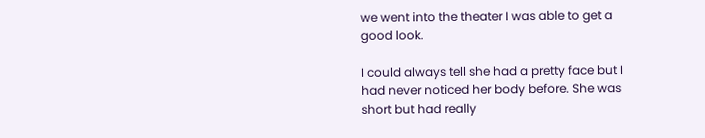we went into the theater I was able to get a good look.

I could always tell she had a pretty face but I had never noticed her body before. She was short but had really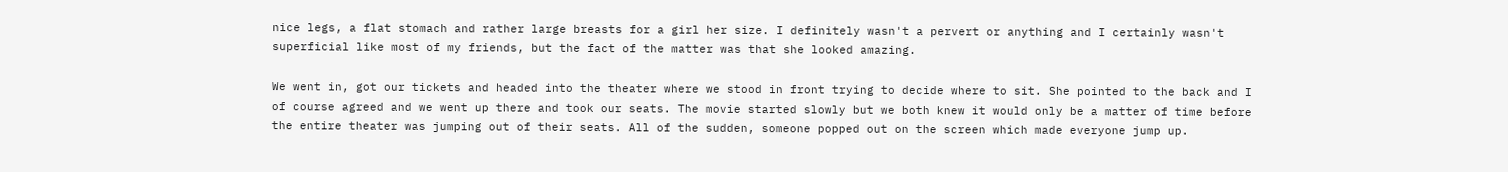nice legs, a flat stomach and rather large breasts for a girl her size. I definitely wasn't a pervert or anything and I certainly wasn't superficial like most of my friends, but the fact of the matter was that she looked amazing.

We went in, got our tickets and headed into the theater where we stood in front trying to decide where to sit. She pointed to the back and I of course agreed and we went up there and took our seats. The movie started slowly but we both knew it would only be a matter of time before the entire theater was jumping out of their seats. All of the sudden, someone popped out on the screen which made everyone jump up.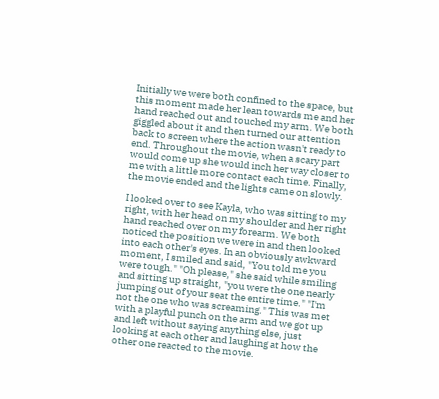Initially we were both confined to the space, but this moment made her lean towards me and her hand reached out and touched my arm. We both giggled about it and then turned our attention back to screen where the action wasn't ready to end. Throughout the movie, when a scary part would come up she would inch her way closer to me with a little more contact each time. Finally, the movie ended and the lights came on slowly.

I looked over to see Kayla, who was sitting to my right, with her head on my shoulder and her right hand reached over on my forearm. We both noticed the position we were in and then looked into each other's eyes. In an obviously awkward moment, I smiled and said, "You told me you were tough." "Oh please," she said while smiling and sitting up straight, "you were the one nearly jumping out of your seat the entire time." "I'm not the one who was screaming." This was met with a playful punch on the arm and we got up and left without saying anything else, just looking at each other and laughing at how the other one reacted to the movie.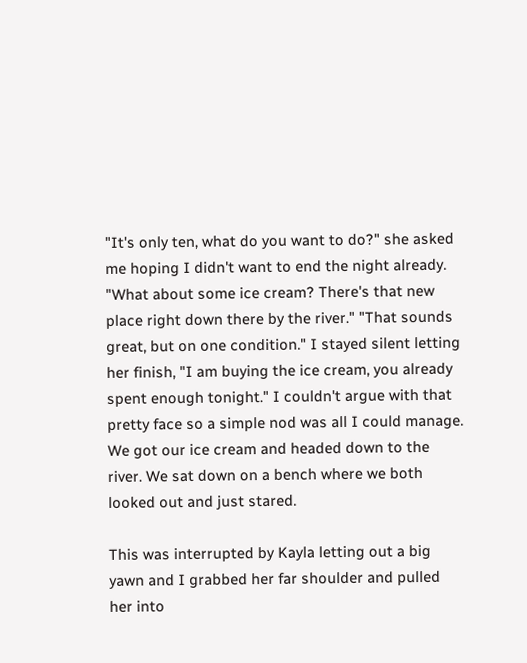"It's only ten, what do you want to do?" she asked me hoping I didn't want to end the night already. "What about some ice cream? There's that new place right down there by the river." "That sounds great, but on one condition." I stayed silent letting her finish, "I am buying the ice cream, you already spent enough tonight." I couldn't argue with that pretty face so a simple nod was all I could manage. We got our ice cream and headed down to the river. We sat down on a bench where we both looked out and just stared.

This was interrupted by Kayla letting out a big yawn and I grabbed her far shoulder and pulled her into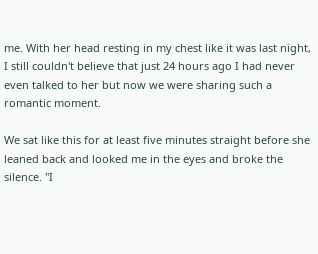me. With her head resting in my chest like it was last night, I still couldn't believe that just 24 hours ago I had never even talked to her but now we were sharing such a romantic moment.

We sat like this for at least five minutes straight before she leaned back and looked me in the eyes and broke the silence. "I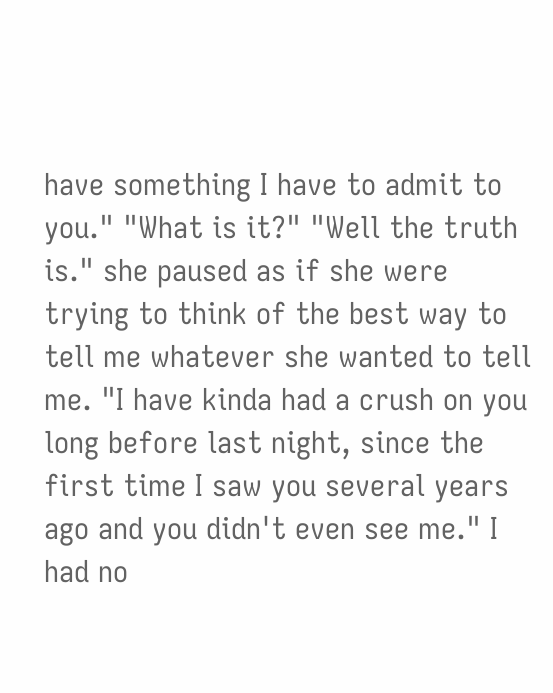have something I have to admit to you." "What is it?" "Well the truth is." she paused as if she were trying to think of the best way to tell me whatever she wanted to tell me. "I have kinda had a crush on you long before last night, since the first time I saw you several years ago and you didn't even see me." I had no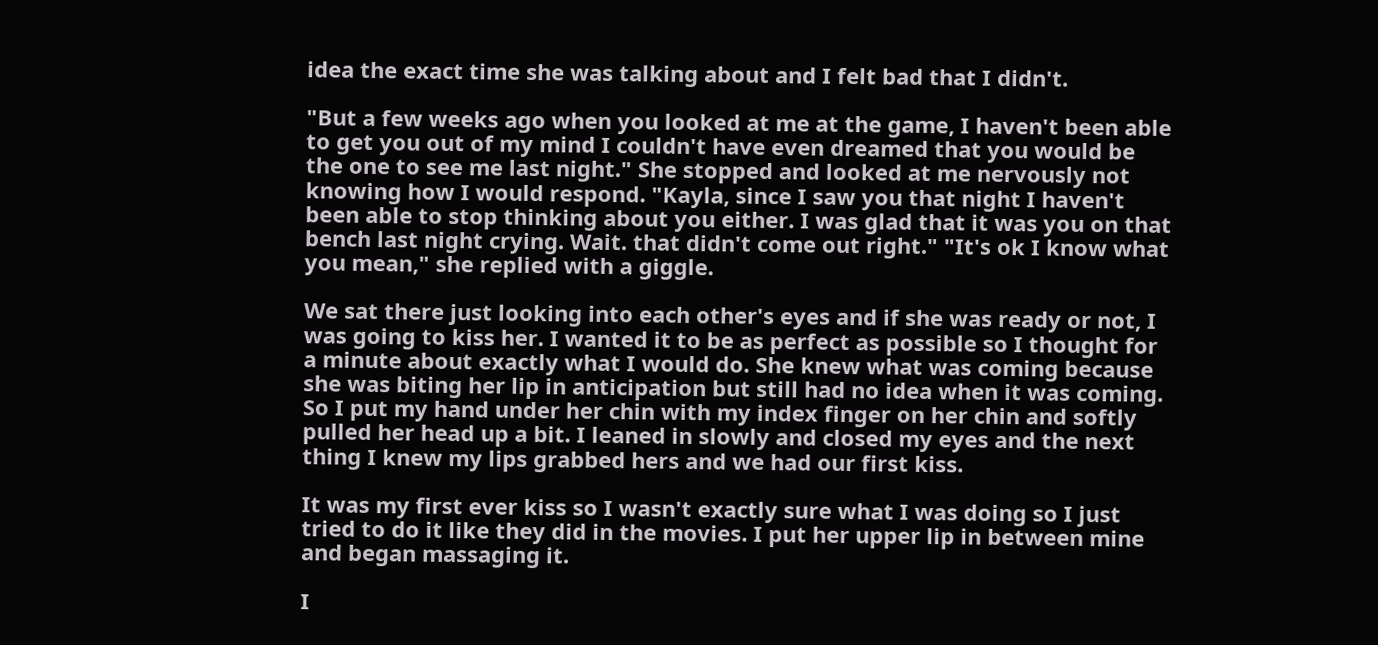idea the exact time she was talking about and I felt bad that I didn't.

"But a few weeks ago when you looked at me at the game, I haven't been able to get you out of my mind I couldn't have even dreamed that you would be the one to see me last night." She stopped and looked at me nervously not knowing how I would respond. "Kayla, since I saw you that night I haven't been able to stop thinking about you either. I was glad that it was you on that bench last night crying. Wait. that didn't come out right." "It's ok I know what you mean," she replied with a giggle.

We sat there just looking into each other's eyes and if she was ready or not, I was going to kiss her. I wanted it to be as perfect as possible so I thought for a minute about exactly what I would do. She knew what was coming because she was biting her lip in anticipation but still had no idea when it was coming. So I put my hand under her chin with my index finger on her chin and softly pulled her head up a bit. I leaned in slowly and closed my eyes and the next thing I knew my lips grabbed hers and we had our first kiss.

It was my first ever kiss so I wasn't exactly sure what I was doing so I just tried to do it like they did in the movies. I put her upper lip in between mine and began massaging it.

I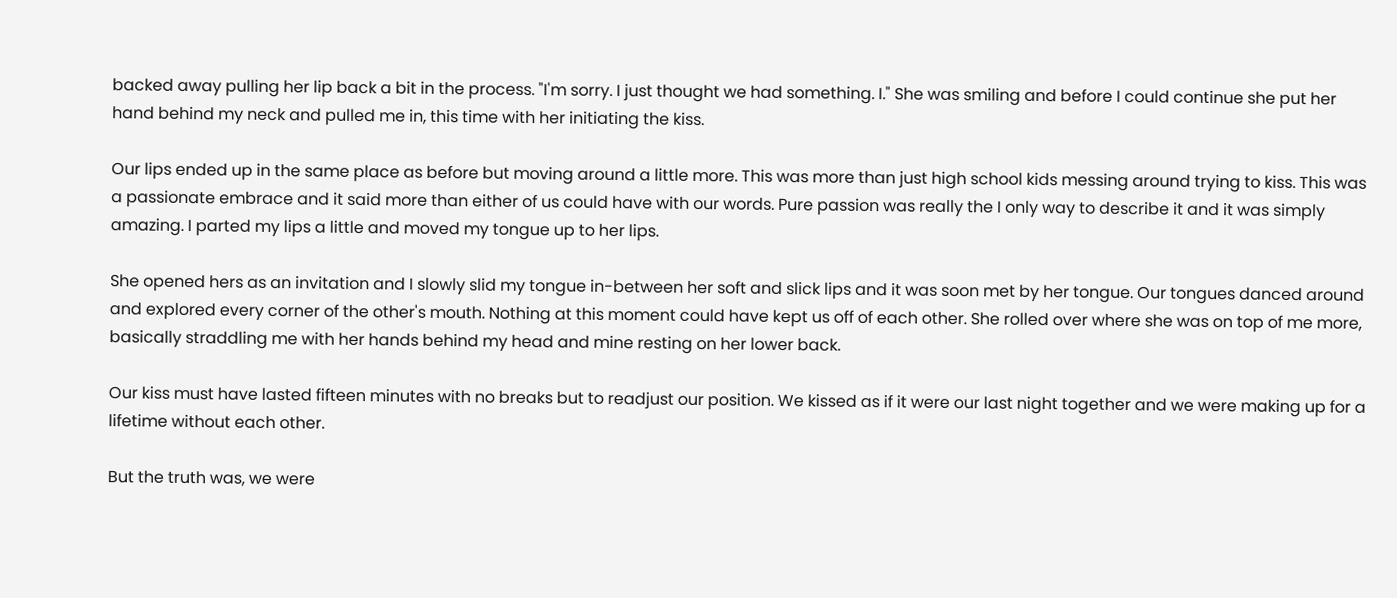backed away pulling her lip back a bit in the process. "I'm sorry. I just thought we had something. I." She was smiling and before I could continue she put her hand behind my neck and pulled me in, this time with her initiating the kiss.

Our lips ended up in the same place as before but moving around a little more. This was more than just high school kids messing around trying to kiss. This was a passionate embrace and it said more than either of us could have with our words. Pure passion was really the I only way to describe it and it was simply amazing. I parted my lips a little and moved my tongue up to her lips.

She opened hers as an invitation and I slowly slid my tongue in-between her soft and slick lips and it was soon met by her tongue. Our tongues danced around and explored every corner of the other's mouth. Nothing at this moment could have kept us off of each other. She rolled over where she was on top of me more, basically straddling me with her hands behind my head and mine resting on her lower back.

Our kiss must have lasted fifteen minutes with no breaks but to readjust our position. We kissed as if it were our last night together and we were making up for a lifetime without each other.

But the truth was, we were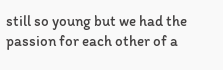still so young but we had the passion for each other of a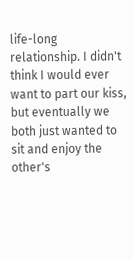life-long relationship. I didn't think I would ever want to part our kiss, but eventually we both just wanted to sit and enjoy the other's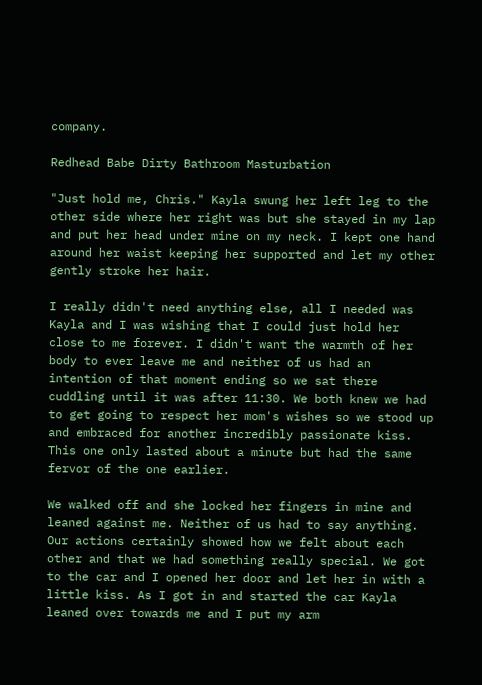company.

Redhead Babe Dirty Bathroom Masturbation

"Just hold me, Chris." Kayla swung her left leg to the other side where her right was but she stayed in my lap and put her head under mine on my neck. I kept one hand around her waist keeping her supported and let my other gently stroke her hair.

I really didn't need anything else, all I needed was Kayla and I was wishing that I could just hold her close to me forever. I didn't want the warmth of her body to ever leave me and neither of us had an intention of that moment ending so we sat there cuddling until it was after 11:30. We both knew we had to get going to respect her mom's wishes so we stood up and embraced for another incredibly passionate kiss. This one only lasted about a minute but had the same fervor of the one earlier.

We walked off and she locked her fingers in mine and leaned against me. Neither of us had to say anything. Our actions certainly showed how we felt about each other and that we had something really special. We got to the car and I opened her door and let her in with a little kiss. As I got in and started the car Kayla leaned over towards me and I put my arm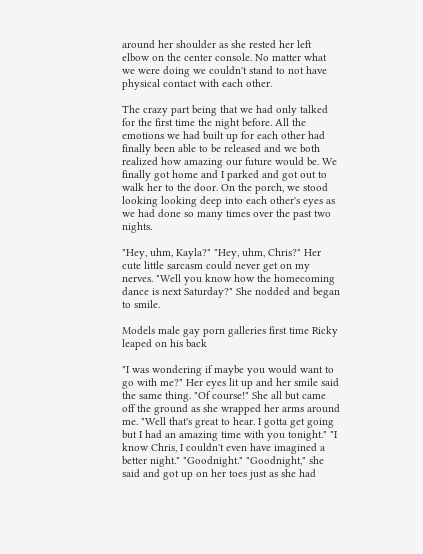around her shoulder as she rested her left elbow on the center console. No matter what we were doing we couldn't stand to not have physical contact with each other.

The crazy part being that we had only talked for the first time the night before. All the emotions we had built up for each other had finally been able to be released and we both realized how amazing our future would be. We finally got home and I parked and got out to walk her to the door. On the porch, we stood looking looking deep into each other's eyes as we had done so many times over the past two nights.

"Hey, uhm, Kayla?" "Hey, uhm, Chris?" Her cute little sarcasm could never get on my nerves. "Well you know how the homecoming dance is next Saturday?" She nodded and began to smile.

Models male gay porn galleries first time Ricky leaped on his back

"I was wondering if maybe you would want to go with me?" Her eyes lit up and her smile said the same thing. "Of course!" She all but came off the ground as she wrapped her arms around me. "Well that's great to hear. I gotta get going but I had an amazing time with you tonight." "I know Chris, I couldn't even have imagined a better night." "Goodnight." "Goodnight," she said and got up on her toes just as she had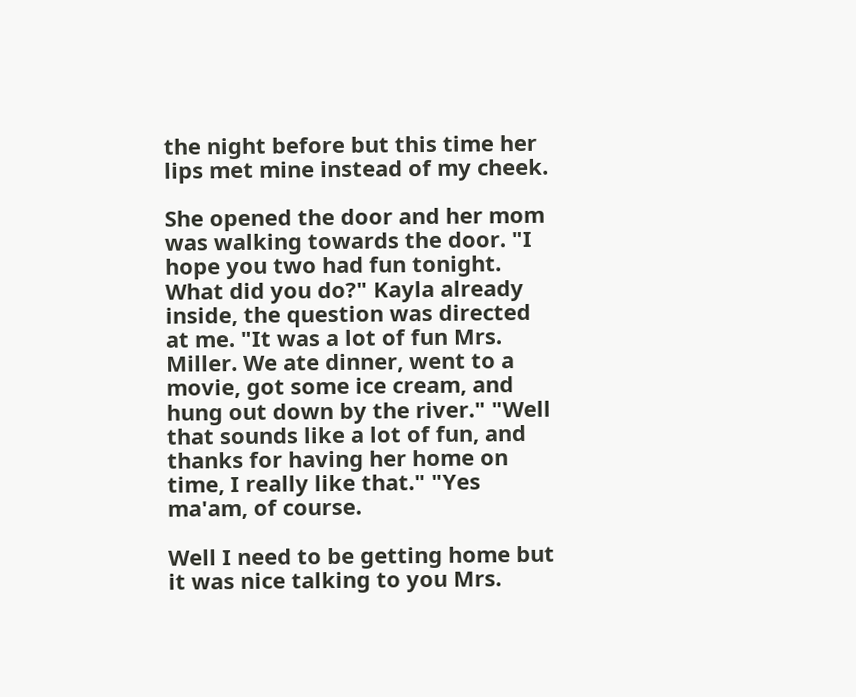the night before but this time her lips met mine instead of my cheek.

She opened the door and her mom was walking towards the door. "I hope you two had fun tonight. What did you do?" Kayla already inside, the question was directed at me. "It was a lot of fun Mrs. Miller. We ate dinner, went to a movie, got some ice cream, and hung out down by the river." "Well that sounds like a lot of fun, and thanks for having her home on time, I really like that." "Yes ma'am, of course.

Well I need to be getting home but it was nice talking to you Mrs.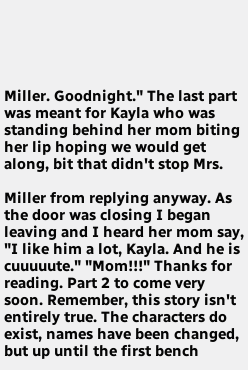Miller. Goodnight." The last part was meant for Kayla who was standing behind her mom biting her lip hoping we would get along, bit that didn't stop Mrs.

Miller from replying anyway. As the door was closing I began leaving and I heard her mom say, "I like him a lot, Kayla. And he is cuuuuute." "Mom!!!" Thanks for reading. Part 2 to come very soon. Remember, this story isn't entirely true. The characters do exist, names have been changed, but up until the first bench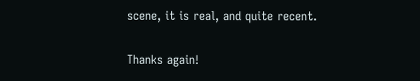scene, it is real, and quite recent.

Thanks again!